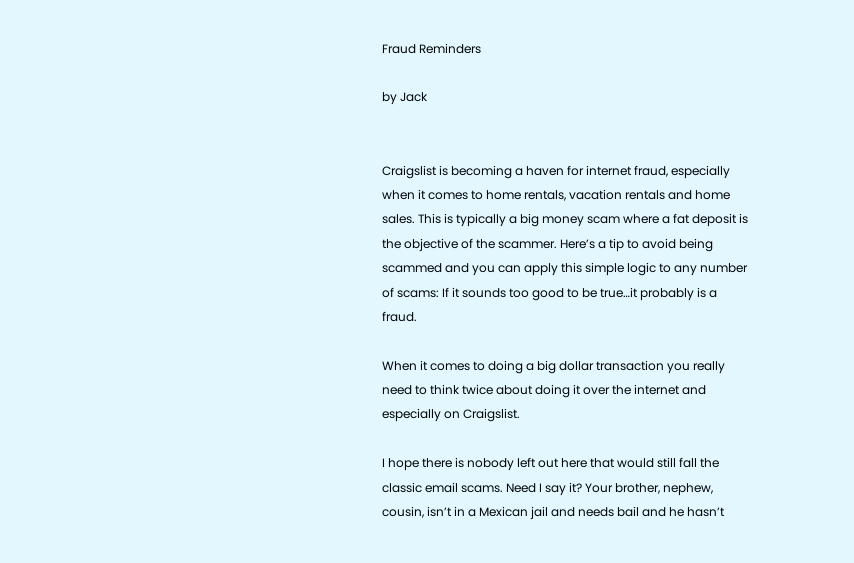Fraud Reminders

by Jack


Craigslist is becoming a haven for internet fraud, especially when it comes to home rentals, vacation rentals and home sales. This is typically a big money scam where a fat deposit is the objective of the scammer. Here’s a tip to avoid being scammed and you can apply this simple logic to any number of scams: If it sounds too good to be true…it probably is a fraud.

When it comes to doing a big dollar transaction you really need to think twice about doing it over the internet and especially on Craigslist.

I hope there is nobody left out here that would still fall the classic email scams. Need I say it? Your brother, nephew, cousin, isn’t in a Mexican jail and needs bail and he hasn’t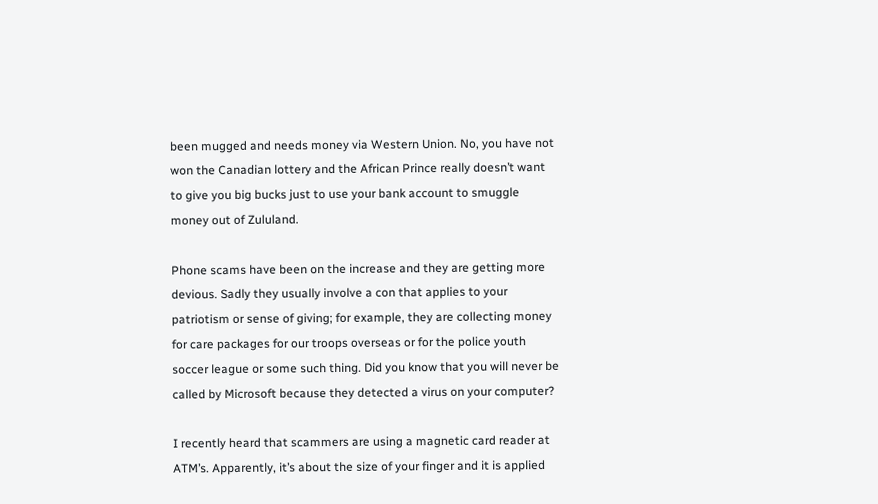been mugged and needs money via Western Union. No, you have not won the Canadian lottery and the African Prince really doesn’t want to give you big bucks just to use your bank account to smuggle money out of Zululand.

Phone scams have been on the increase and they are getting more devious. Sadly they usually involve a con that applies to your patriotism or sense of giving; for example, they are collecting money for care packages for our troops overseas or for the police youth soccer league or some such thing. Did you know that you will never be called by Microsoft because they detected a virus on your computer?

I recently heard that scammers are using a magnetic card reader at ATM’s. Apparently, it’s about the size of your finger and it is applied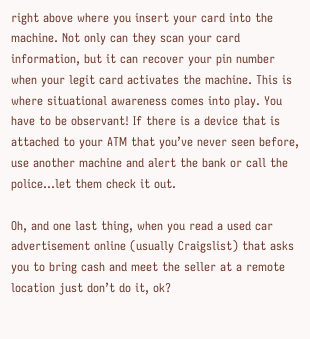right above where you insert your card into the machine. Not only can they scan your card information, but it can recover your pin number when your legit card activates the machine. This is where situational awareness comes into play. You have to be observant! If there is a device that is attached to your ATM that you’ve never seen before, use another machine and alert the bank or call the police…let them check it out.

Oh, and one last thing, when you read a used car advertisement online (usually Craigslist) that asks you to bring cash and meet the seller at a remote location just don’t do it, ok?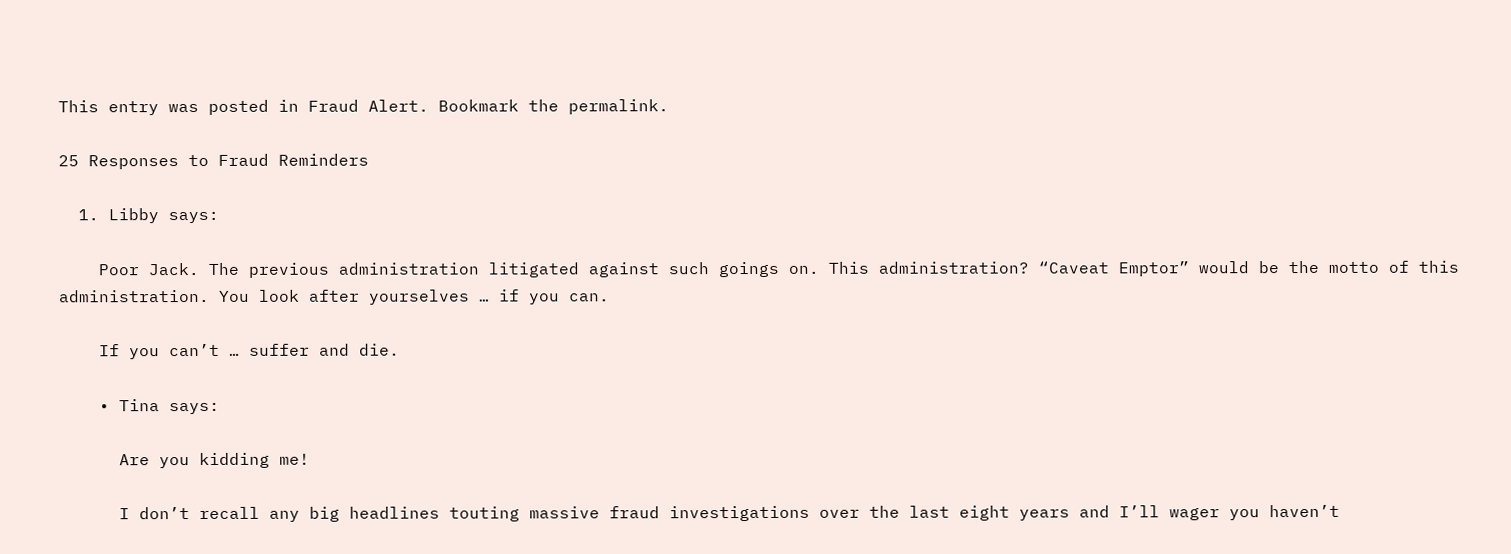This entry was posted in Fraud Alert. Bookmark the permalink.

25 Responses to Fraud Reminders

  1. Libby says:

    Poor Jack. The previous administration litigated against such goings on. This administration? “Caveat Emptor” would be the motto of this administration. You look after yourselves … if you can.

    If you can’t … suffer and die.

    • Tina says:

      Are you kidding me!

      I don’t recall any big headlines touting massive fraud investigations over the last eight years and I’ll wager you haven’t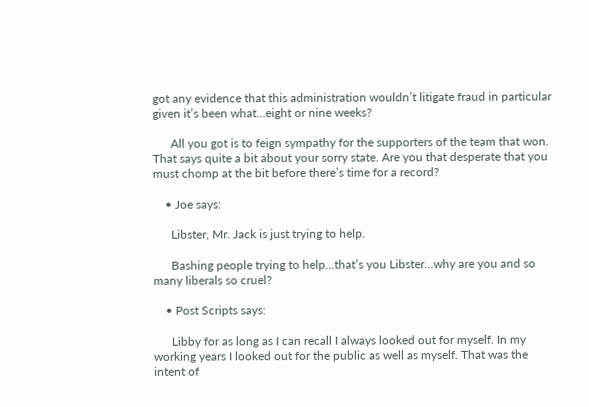got any evidence that this administration wouldn’t litigate fraud in particular given it’s been what…eight or nine weeks?

      All you got is to feign sympathy for the supporters of the team that won. That says quite a bit about your sorry state. Are you that desperate that you must chomp at the bit before there’s time for a record?

    • Joe says:

      Libster, Mr. Jack is just trying to help.

      Bashing people trying to help…that’s you Libster…why are you and so many liberals so cruel?

    • Post Scripts says:

      Libby for as long as I can recall I always looked out for myself. In my working years I looked out for the public as well as myself. That was the intent of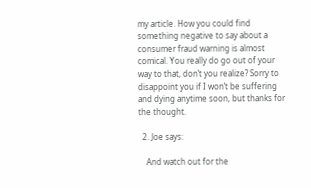my article. How you could find something negative to say about a consumer fraud warning is almost comical. You really do go out of your way to that, don’t you realize? Sorry to disappoint you if I won’t be suffering and dying anytime soon, but thanks for the thought.

  2. Joe says:

    And watch out for the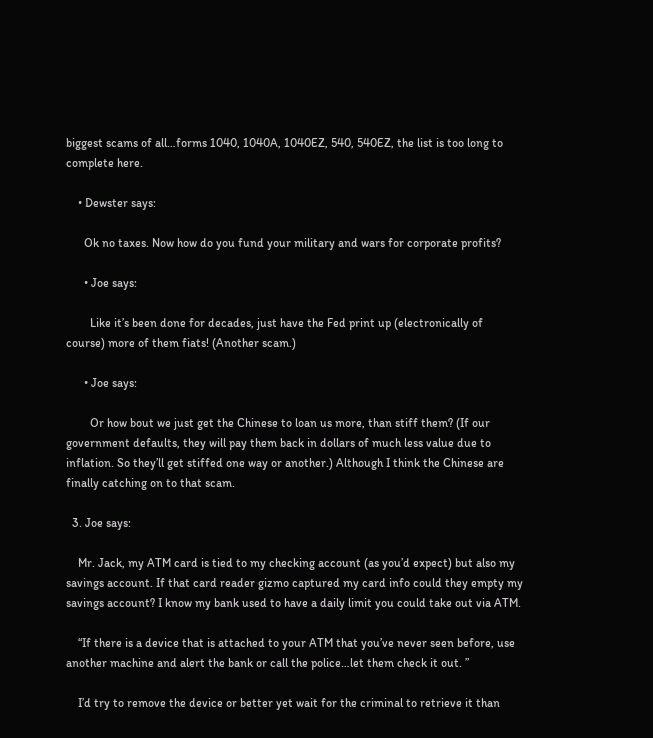biggest scams of all…forms 1040, 1040A, 1040EZ, 540, 540EZ, the list is too long to complete here.

    • Dewster says:

      Ok no taxes. Now how do you fund your military and wars for corporate profits?

      • Joe says:

        Like it’s been done for decades, just have the Fed print up (electronically of course) more of them fiats! (Another scam.)

      • Joe says:

        Or how bout we just get the Chinese to loan us more, than stiff them? (If our government defaults, they will pay them back in dollars of much less value due to inflation. So they’ll get stiffed one way or another.) Although I think the Chinese are finally catching on to that scam.

  3. Joe says:

    Mr. Jack, my ATM card is tied to my checking account (as you’d expect) but also my savings account. If that card reader gizmo captured my card info could they empty my savings account? I know my bank used to have a daily limit you could take out via ATM.

    “If there is a device that is attached to your ATM that you’ve never seen before, use another machine and alert the bank or call the police…let them check it out. ”

    I’d try to remove the device or better yet wait for the criminal to retrieve it than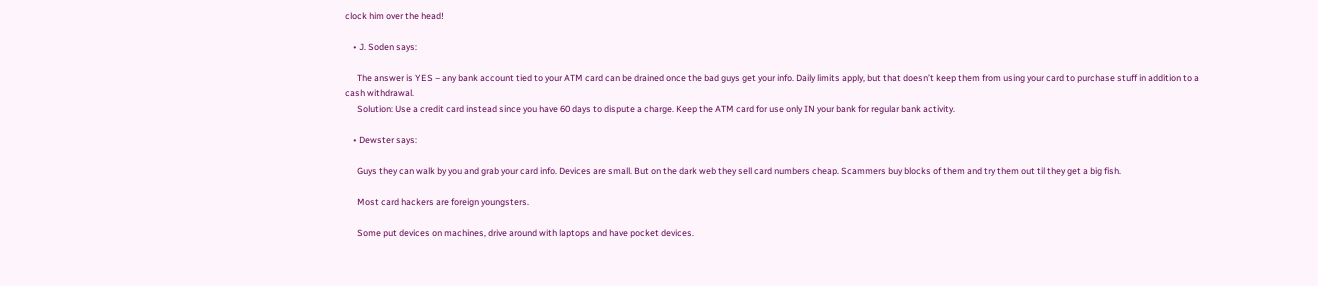clock him over the head!

    • J. Soden says:

      The answer is YES – any bank account tied to your ATM card can be drained once the bad guys get your info. Daily limits apply, but that doesn’t keep them from using your card to purchase stuff in addition to a cash withdrawal.
      Solution: Use a credit card instead since you have 60 days to dispute a charge. Keep the ATM card for use only IN your bank for regular bank activity.

    • Dewster says:

      Guys they can walk by you and grab your card info. Devices are small. But on the dark web they sell card numbers cheap. Scammers buy blocks of them and try them out til they get a big fish.

      Most card hackers are foreign youngsters.

      Some put devices on machines, drive around with laptops and have pocket devices.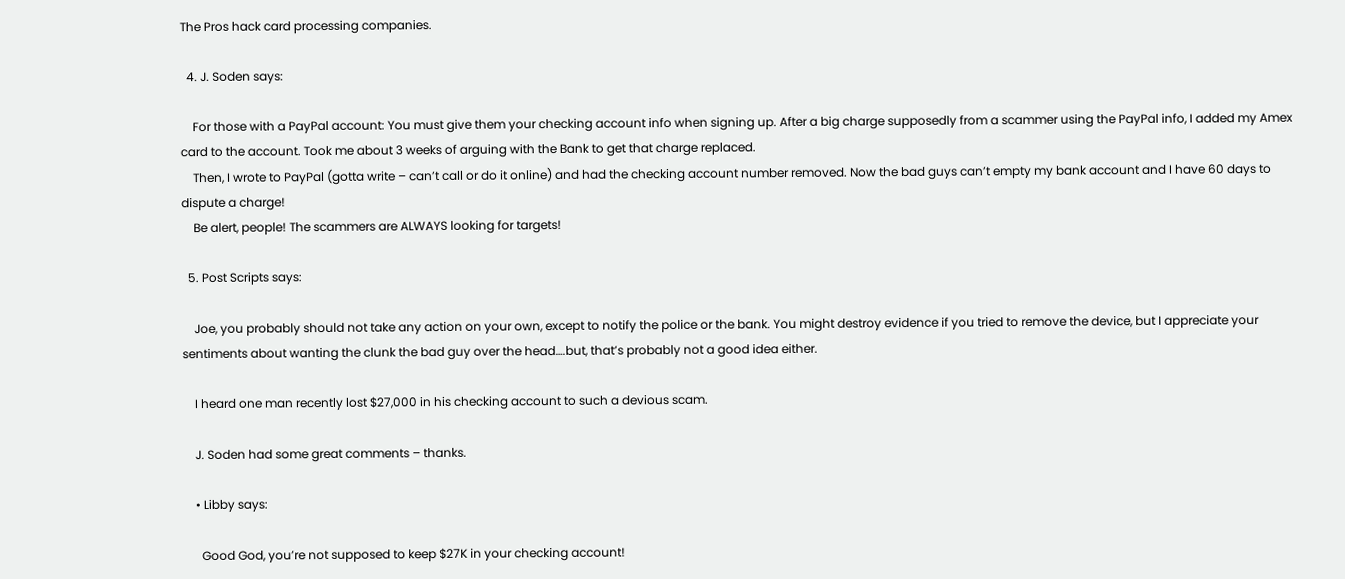The Pros hack card processing companies.

  4. J. Soden says:

    For those with a PayPal account: You must give them your checking account info when signing up. After a big charge supposedly from a scammer using the PayPal info, I added my Amex card to the account. Took me about 3 weeks of arguing with the Bank to get that charge replaced.
    Then, I wrote to PayPal (gotta write – can’t call or do it online) and had the checking account number removed. Now the bad guys can’t empty my bank account and I have 60 days to dispute a charge!
    Be alert, people! The scammers are ALWAYS looking for targets!

  5. Post Scripts says:

    Joe, you probably should not take any action on your own, except to notify the police or the bank. You might destroy evidence if you tried to remove the device, but I appreciate your sentiments about wanting the clunk the bad guy over the head….but, that’s probably not a good idea either.

    I heard one man recently lost $27,000 in his checking account to such a devious scam.

    J. Soden had some great comments – thanks.

    • Libby says:

      Good God, you’re not supposed to keep $27K in your checking account!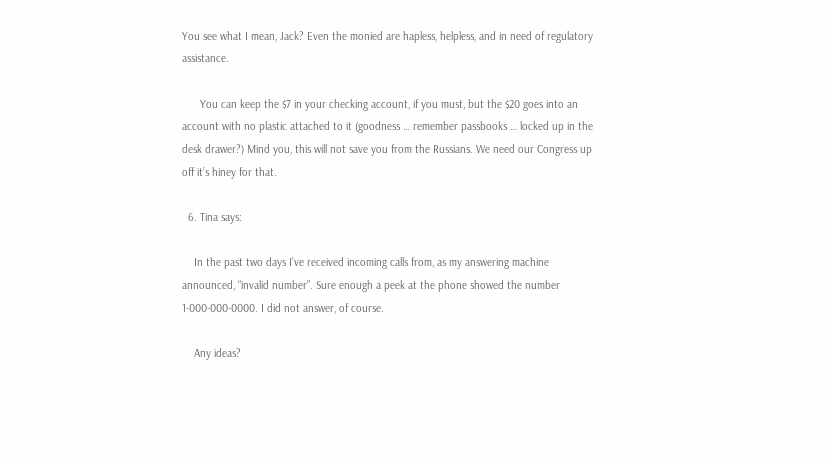You see what I mean, Jack? Even the monied are hapless, helpless, and in need of regulatory assistance.

      You can keep the $7 in your checking account, if you must, but the $20 goes into an account with no plastic attached to it (goodness … remember passbooks … locked up in the desk drawer?) Mind you, this will not save you from the Russians. We need our Congress up off it’s hiney for that.

  6. Tina says:

    In the past two days I’ve received incoming calls from, as my answering machine announced, “invalid number”. Sure enough a peek at the phone showed the number 1-000-000-0000. I did not answer, of course.

    Any ideas?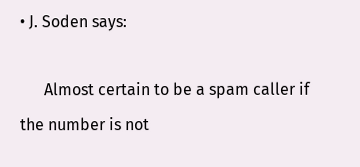• J. Soden says:

      Almost certain to be a spam caller if the number is not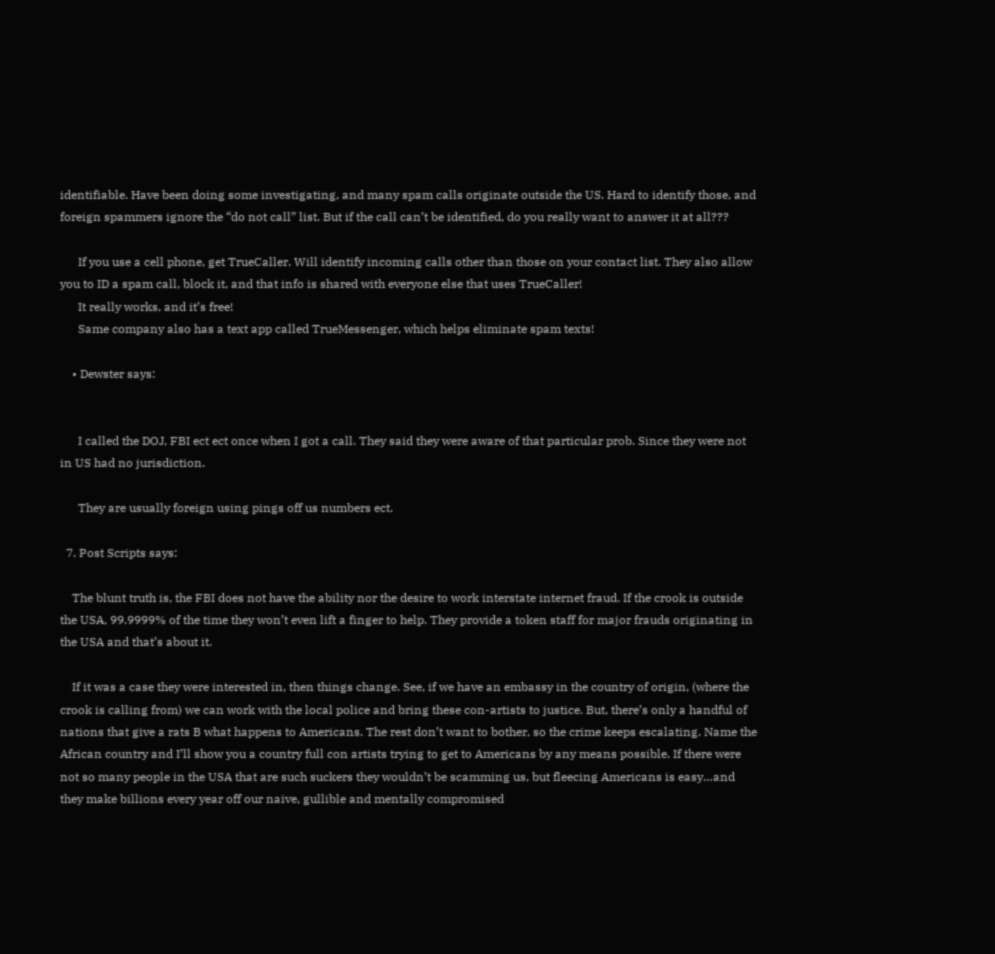identifiable. Have been doing some investigating, and many spam calls originate outside the US. Hard to identify those, and foreign spammers ignore the “do not call” list. But if the call can’t be identified, do you really want to answer it at all???

      If you use a cell phone, get TrueCaller. Will identify incoming calls other than those on your contact list. They also allow you to ID a spam call, block it, and that info is shared with everyone else that uses TrueCaller!
      It really works, and it’s free!
      Same company also has a text app called TrueMessenger, which helps eliminate spam texts!

    • Dewster says:


      I called the DOJ, FBI ect ect once when I got a call. They said they were aware of that particular prob. Since they were not in US had no jurisdiction.

      They are usually foreign using pings off us numbers ect.

  7. Post Scripts says:

    The blunt truth is, the FBI does not have the ability nor the desire to work interstate internet fraud. If the crook is outside the USA, 99.9999% of the time they won’t even lift a finger to help. They provide a token staff for major frauds originating in the USA and that’s about it.

    If it was a case they were interested in, then things change. See, if we have an embassy in the country of origin, (where the crook is calling from) we can work with the local police and bring these con-artists to justice. But, there’s only a handful of nations that give a rats B what happens to Americans. The rest don’t want to bother, so the crime keeps escalating. Name the African country and I’ll show you a country full con artists trying to get to Americans by any means possible. If there were not so many people in the USA that are such suckers they wouldn’t be scamming us, but fleecing Americans is easy…and they make billions every year off our naive, gullible and mentally compromised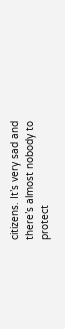citizens. It’s very sad and there’s almost nobody to protect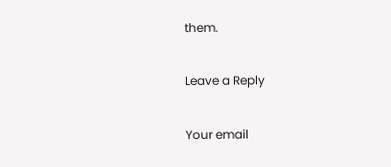them.

Leave a Reply

Your email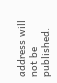address will not be published.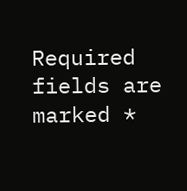Required fields are marked *